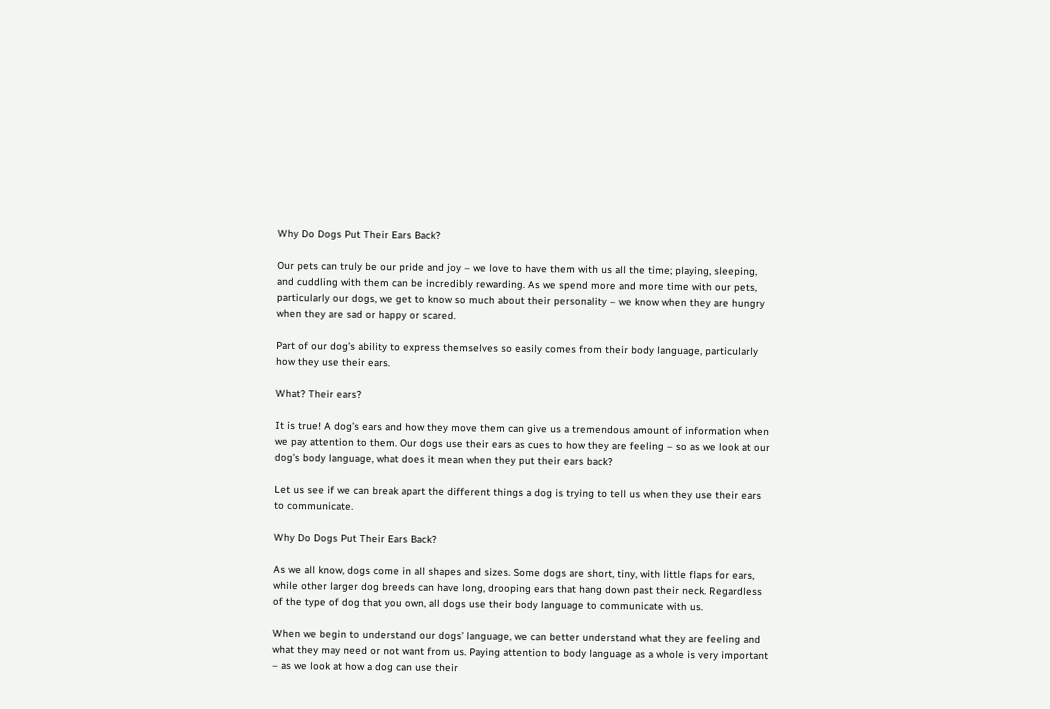Why Do Dogs Put Their Ears Back?

Our pets can truly be our pride and joy – we love to have them with us all the time; playing, sleeping, and cuddling with them can be incredibly rewarding. As we spend more and more time with our pets, particularly our dogs, we get to know so much about their personality – we know when they are hungry when they are sad or happy or scared.

Part of our dog’s ability to express themselves so easily comes from their body language, particularly how they use their ears.

What? Their ears?

It is true! A dog’s ears and how they move them can give us a tremendous amount of information when we pay attention to them. Our dogs use their ears as cues to how they are feeling – so as we look at our dog’s body language, what does it mean when they put their ears back?

Let us see if we can break apart the different things a dog is trying to tell us when they use their ears to communicate.

Why Do Dogs Put Their Ears Back?

As we all know, dogs come in all shapes and sizes. Some dogs are short, tiny, with little flaps for ears, while other larger dog breeds can have long, drooping ears that hang down past their neck. Regardless of the type of dog that you own, all dogs use their body language to communicate with us.

When we begin to understand our dogs’ language, we can better understand what they are feeling and what they may need or not want from us. Paying attention to body language as a whole is very important – as we look at how a dog can use their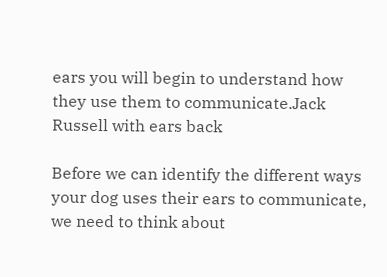ears you will begin to understand how they use them to communicate.Jack Russell with ears back

Before we can identify the different ways your dog uses their ears to communicate, we need to think about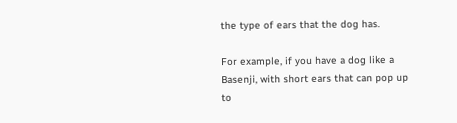the type of ears that the dog has.

For example, if you have a dog like a Basenji, with short ears that can pop up to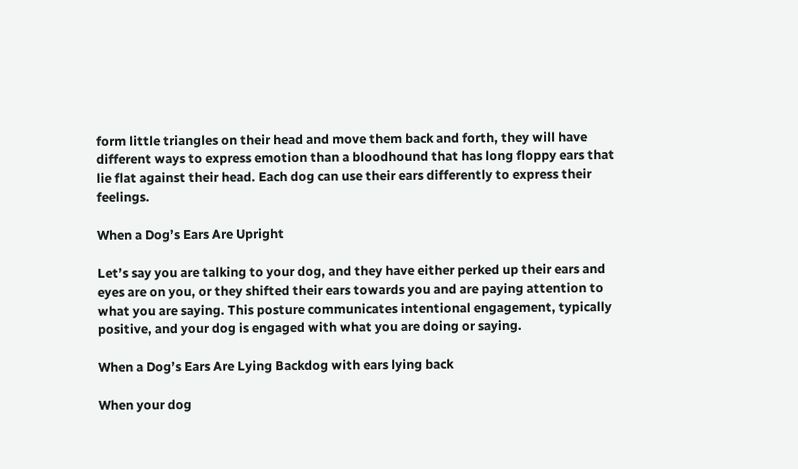form little triangles on their head and move them back and forth, they will have different ways to express emotion than a bloodhound that has long floppy ears that lie flat against their head. Each dog can use their ears differently to express their feelings.

When a Dog’s Ears Are Upright

Let’s say you are talking to your dog, and they have either perked up their ears and eyes are on you, or they shifted their ears towards you and are paying attention to what you are saying. This posture communicates intentional engagement, typically positive, and your dog is engaged with what you are doing or saying.

When a Dog’s Ears Are Lying Backdog with ears lying back

When your dog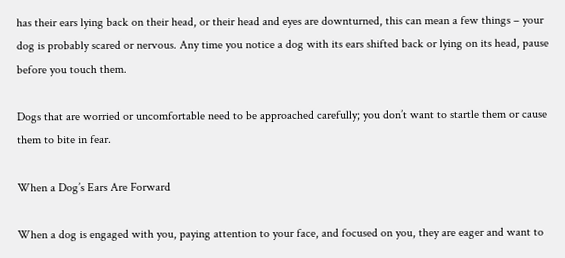has their ears lying back on their head, or their head and eyes are downturned, this can mean a few things – your dog is probably scared or nervous. Any time you notice a dog with its ears shifted back or lying on its head, pause before you touch them.

Dogs that are worried or uncomfortable need to be approached carefully; you don’t want to startle them or cause them to bite in fear.

When a Dog’s Ears Are Forward

When a dog is engaged with you, paying attention to your face, and focused on you, they are eager and want to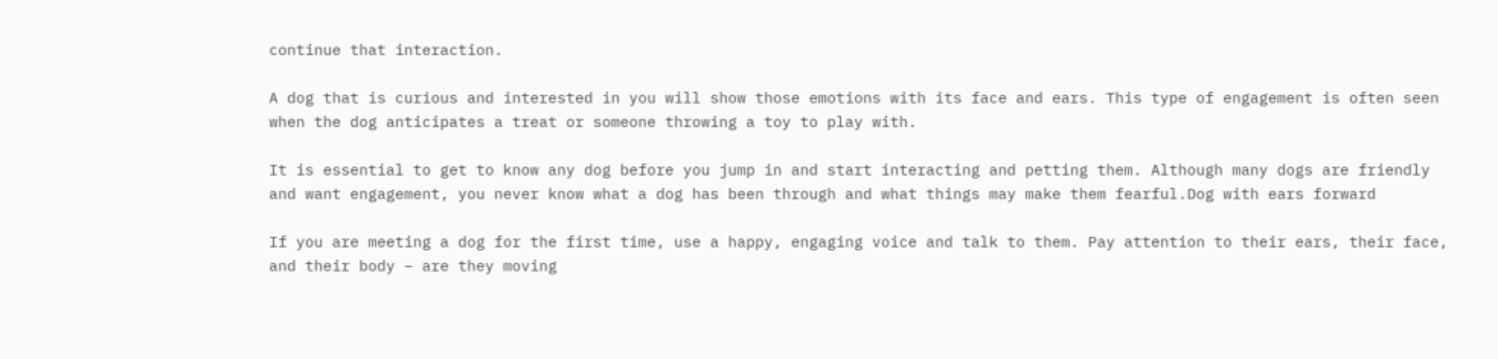continue that interaction.

A dog that is curious and interested in you will show those emotions with its face and ears. This type of engagement is often seen when the dog anticipates a treat or someone throwing a toy to play with.

It is essential to get to know any dog before you jump in and start interacting and petting them. Although many dogs are friendly and want engagement, you never know what a dog has been through and what things may make them fearful.Dog with ears forward

If you are meeting a dog for the first time, use a happy, engaging voice and talk to them. Pay attention to their ears, their face, and their body – are they moving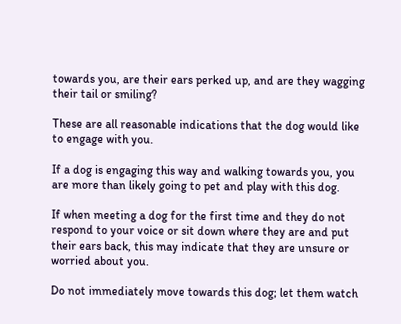towards you, are their ears perked up, and are they wagging their tail or smiling?

These are all reasonable indications that the dog would like to engage with you.

If a dog is engaging this way and walking towards you, you are more than likely going to pet and play with this dog.

If when meeting a dog for the first time and they do not respond to your voice or sit down where they are and put their ears back, this may indicate that they are unsure or worried about you.

Do not immediately move towards this dog; let them watch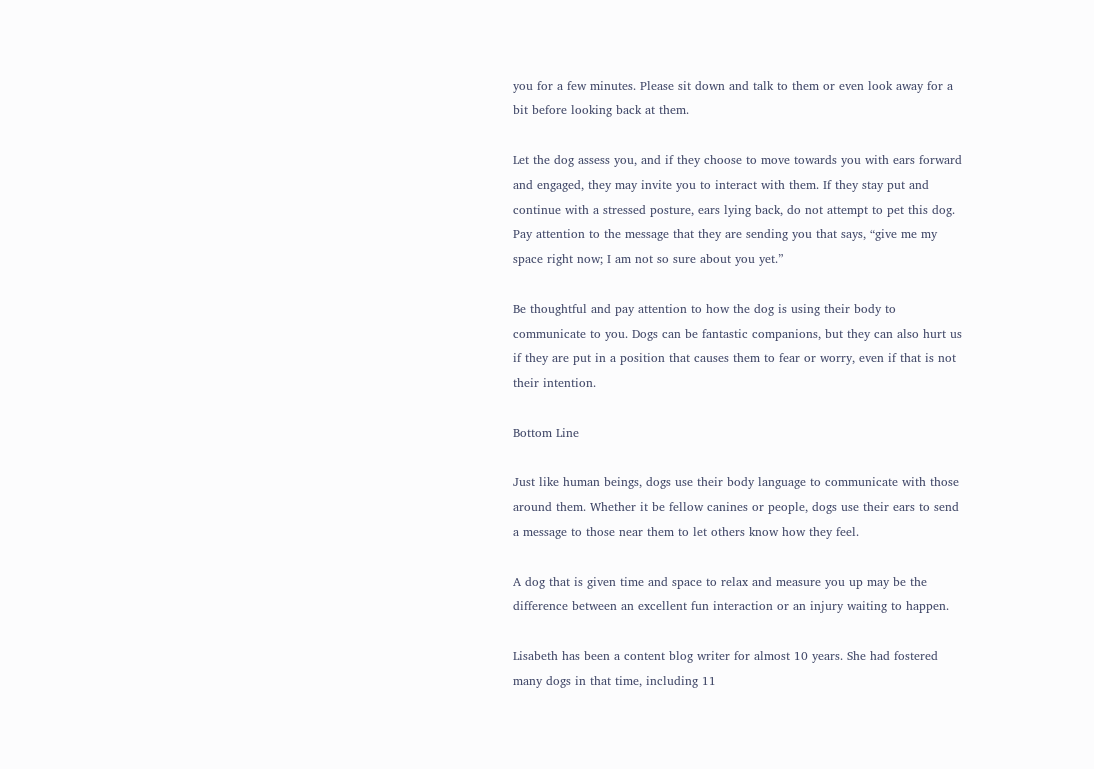you for a few minutes. Please sit down and talk to them or even look away for a bit before looking back at them.

Let the dog assess you, and if they choose to move towards you with ears forward and engaged, they may invite you to interact with them. If they stay put and continue with a stressed posture, ears lying back, do not attempt to pet this dog. Pay attention to the message that they are sending you that says, “give me my space right now; I am not so sure about you yet.”

Be thoughtful and pay attention to how the dog is using their body to communicate to you. Dogs can be fantastic companions, but they can also hurt us if they are put in a position that causes them to fear or worry, even if that is not their intention.

Bottom Line

Just like human beings, dogs use their body language to communicate with those around them. Whether it be fellow canines or people, dogs use their ears to send a message to those near them to let others know how they feel.

A dog that is given time and space to relax and measure you up may be the difference between an excellent fun interaction or an injury waiting to happen.

Lisabeth has been a content blog writer for almost 10 years. She had fostered many dogs in that time, including 11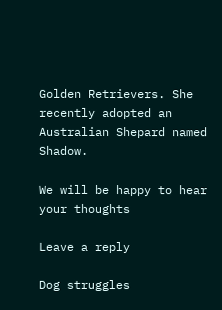Golden Retrievers. She recently adopted an Australian Shepard named Shadow.

We will be happy to hear your thoughts

Leave a reply

Dog struggles